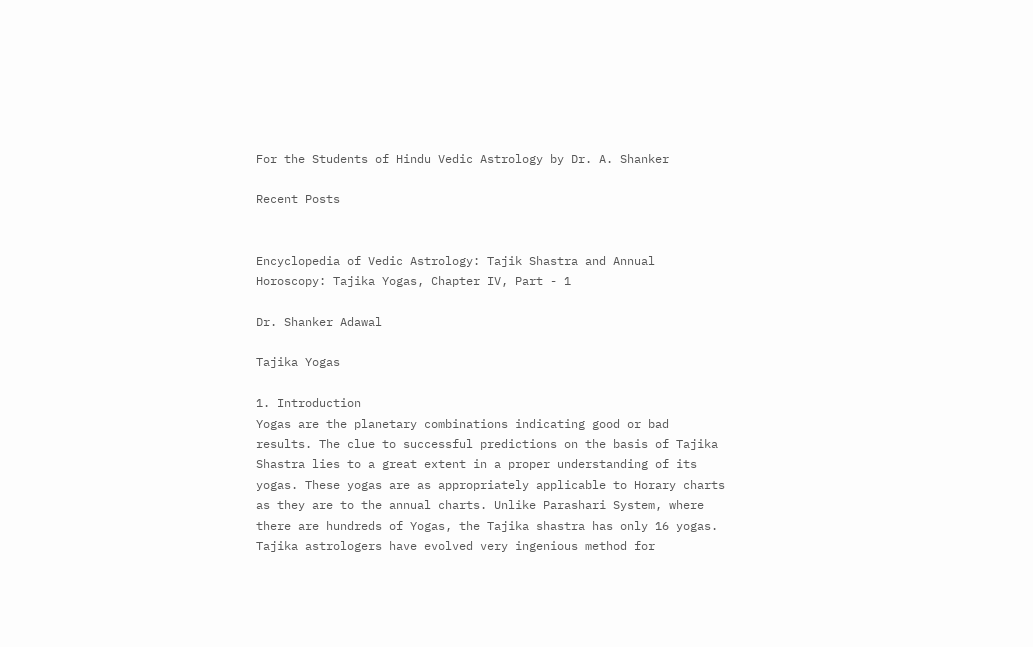For the Students of Hindu Vedic Astrology by Dr. A. Shanker

Recent Posts


Encyclopedia of Vedic Astrology: Tajik Shastra and Annual Horoscopy: Tajika Yogas, Chapter IV, Part - 1

Dr. Shanker Adawal

Tajika Yogas

1. Introduction
Yogas are the planetary combinations indicating good or bad results. The clue to successful predictions on the basis of Tajika Shastra lies to a great extent in a proper understanding of its yogas. These yogas are as appropriately applicable to Horary charts as they are to the annual charts. Unlike Parashari System, where there are hundreds of Yogas, the Tajika shastra has only 16 yogas. Tajika astrologers have evolved very ingenious method for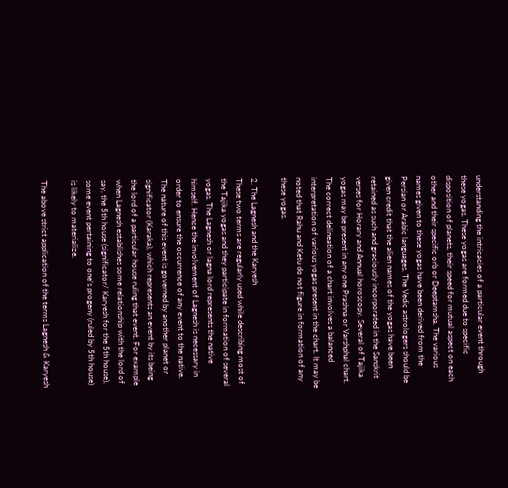understanding the intricacies of a particular event through these yogas. These yogas are formed due to specific disposition of planets, their speed for mutual aspect on each other and their specific orb or Deeptamsha. The various names given to these yogas have been derived from the Persian or Arabic languages. The Vedic astrologers should be given credit that the alien names of the yogas have been retained as such and graciously incorporated in the Sanskrit verses for Horary and Annual horoscopy. Several of Tajika yogas may be present in any one Prashna or Varshphal chart. The correct delineation of a chart involves a balanced interpretation of various yogas present in the chart. It may be noted that Rahu and Ketu do not figure in formation of any these yogas.

2. The Lagnesh and the Karyesh
These two terms are regularly used while describing most of the Tajika yogas and they participate in formation of several yogas. The Lagnesh or lagna lord represents the native himself. Hence the involvement of Lagnesh is necessary in order to ensure the occurrence of any event to the native. The nature of this event is governed by another planet or significator (Karaka), which represents an event by its being the lord of a particular house ruling that event. For example when Lagnesh establishes some relationship with the lord of say, the 5th house (significator/ Karyesh for the 5th house), some event pertaining to one’s progeny (ruled by 5th house) is likely to materialize.

The above strict application of the terms Lagnesh & Karyesh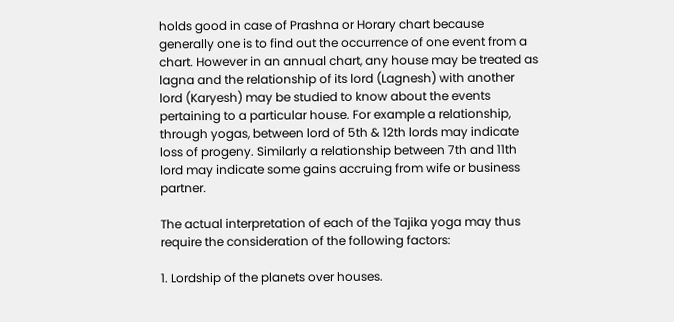holds good in case of Prashna or Horary chart because generally one is to find out the occurrence of one event from a chart. However in an annual chart, any house may be treated as lagna and the relationship of its lord (Lagnesh) with another lord (Karyesh) may be studied to know about the events pertaining to a particular house. For example a relationship, through yogas, between lord of 5th & 12th lords may indicate loss of progeny. Similarly a relationship between 7th and 11th lord may indicate some gains accruing from wife or business partner.

The actual interpretation of each of the Tajika yoga may thus require the consideration of the following factors:

1. Lordship of the planets over houses.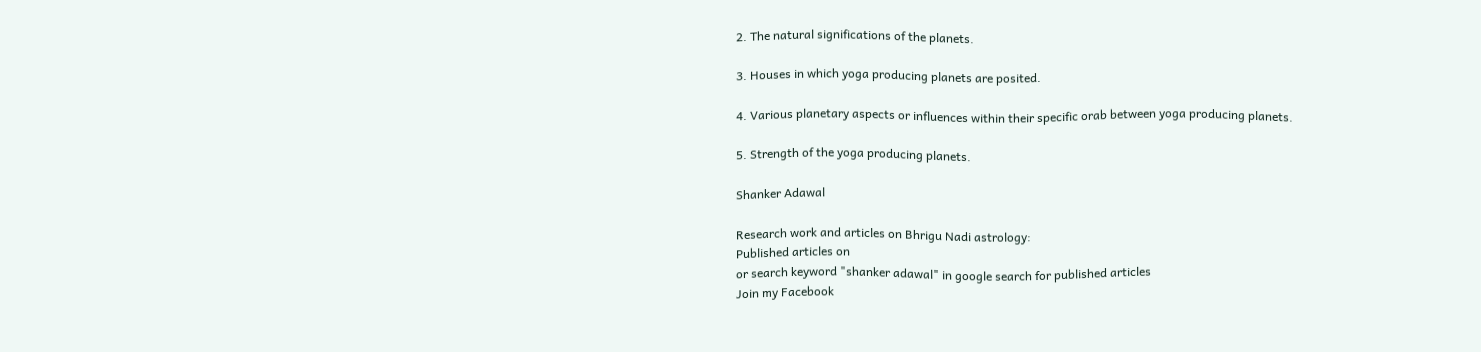2. The natural significations of the planets.

3. Houses in which yoga producing planets are posited.

4. Various planetary aspects or influences within their specific orab between yoga producing planets.

5. Strength of the yoga producing planets.

Shanker Adawal

Research work and articles on Bhrigu Nadi astrology:
Published articles on
or search keyword "shanker adawal" in google search for published articles
Join my Facebook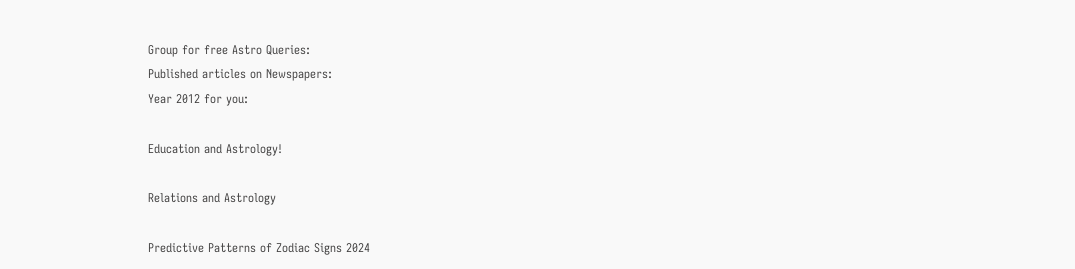Group for free Astro Queries:
Published articles on Newspapers:
Year 2012 for you:

Education and Astrology!

Relations and Astrology

Predictive Patterns of Zodiac Signs 2024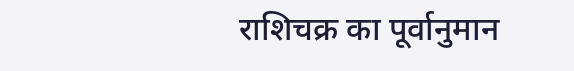राशिचक्र का पूर्वानुमान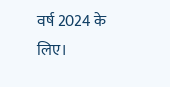वर्ष 2024 के लिए।